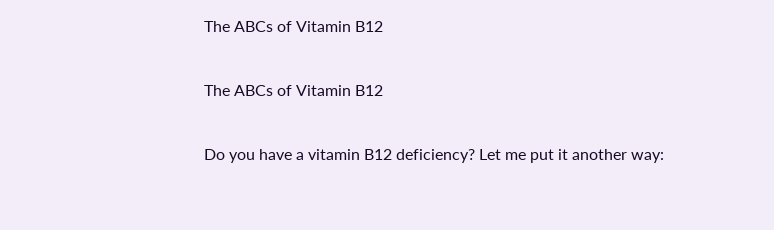The ABCs of Vitamin B12

The ABCs of Vitamin B12

Do you have a vitamin B12 deficiency? Let me put it another way: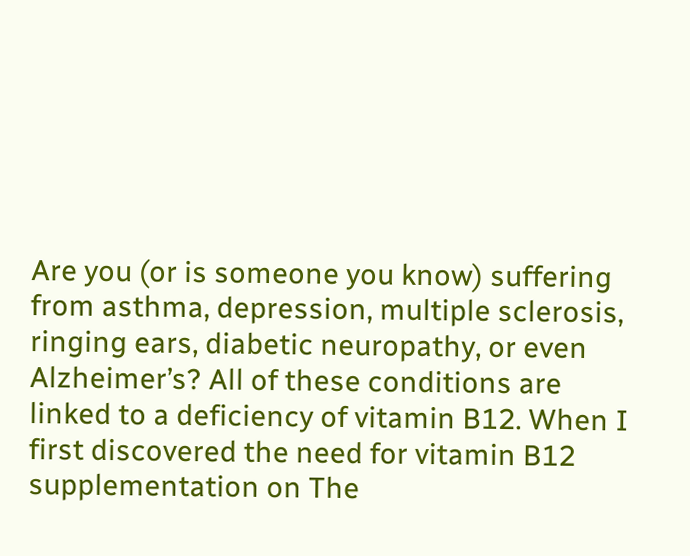Are you (or is someone you know) suffering from asthma, depression, multiple sclerosis, ringing ears, diabetic neuropathy, or even Alzheimer’s? All of these conditions are linked to a deficiency of vitamin B12. When I first discovered the need for vitamin B12 supplementation on The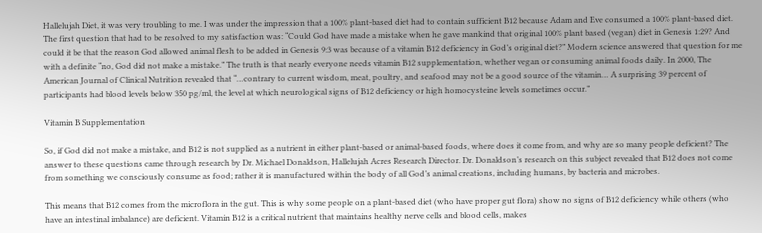Hallelujah Diet, it was very troubling to me. I was under the impression that a 100% plant-based diet had to contain sufficient B12 because Adam and Eve consumed a 100% plant-based diet. The first question that had to be resolved to my satisfaction was: “Could God have made a mistake when he gave mankind that original 100% plant based (vegan) diet in Genesis 1:29? And could it be that the reason God allowed animal flesh to be added in Genesis 9:3 was because of a vitamin B12 deficiency in God’s original diet?” Modern science answered that question for me with a definite “no, God did not make a mistake.” The truth is that nearly everyone needs vitamin B12 supplementation, whether vegan or consuming animal foods daily. In 2000, The American Journal of Clinical Nutrition revealed that “…contrary to current wisdom, meat, poultry, and seafood may not be a good source of the vitamin… A surprising 39 percent of participants had blood levels below 350 pg/ml, the level at which neurological signs of B12 deficiency or high homocysteine levels sometimes occur.”

Vitamin B Supplementation

So, if God did not make a mistake, and B12 is not supplied as a nutrient in either plant-based or animal-based foods, where does it come from, and why are so many people deficient? The answer to these questions came through research by Dr. Michael Donaldson, Hallelujah Acres Research Director. Dr. Donaldson’s research on this subject revealed that B12 does not come from something we consciously consume as food; rather it is manufactured within the body of all God’s animal creations, including humans, by bacteria and microbes.

This means that B12 comes from the microflora in the gut. This is why some people on a plant-based diet (who have proper gut flora) show no signs of B12 deficiency while others (who have an intestinal imbalance) are deficient. Vitamin B12 is a critical nutrient that maintains healthy nerve cells and blood cells, makes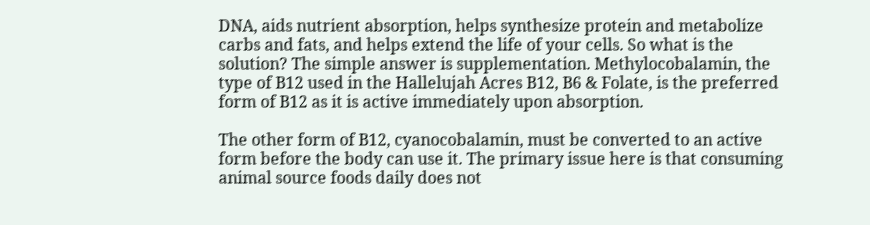DNA, aids nutrient absorption, helps synthesize protein and metabolize carbs and fats, and helps extend the life of your cells. So what is the solution? The simple answer is supplementation. Methylocobalamin, the type of B12 used in the Hallelujah Acres B12, B6 & Folate, is the preferred form of B12 as it is active immediately upon absorption.

The other form of B12, cyanocobalamin, must be converted to an active form before the body can use it. The primary issue here is that consuming animal source foods daily does not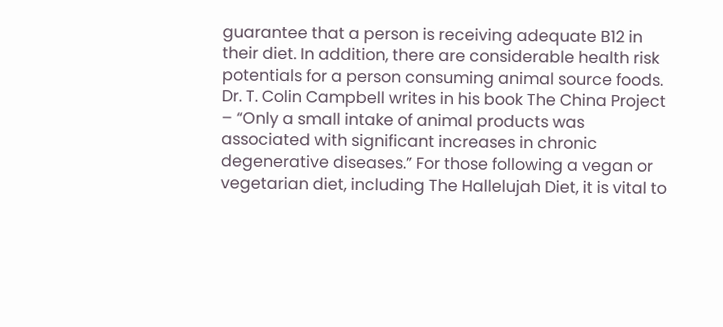guarantee that a person is receiving adequate B12 in their diet. In addition, there are considerable health risk potentials for a person consuming animal source foods. Dr. T. Colin Campbell writes in his book The China Project – “Only a small intake of animal products was associated with significant increases in chronic degenerative diseases.” For those following a vegan or vegetarian diet, including The Hallelujah Diet, it is vital to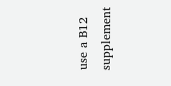use a B12 supplement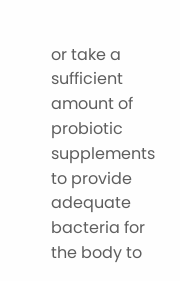or take a sufficient amount of probiotic supplements to provide adequate bacteria for the body to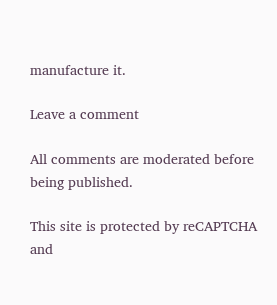manufacture it.

Leave a comment

All comments are moderated before being published.

This site is protected by reCAPTCHA and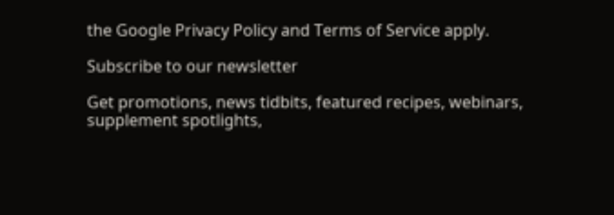the Google Privacy Policy and Terms of Service apply.

Subscribe to our newsletter

Get promotions, news tidbits, featured recipes, webinars, supplement spotlights,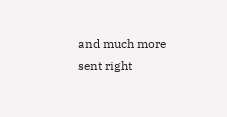and much more sent right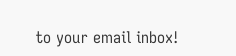to your email inbox!